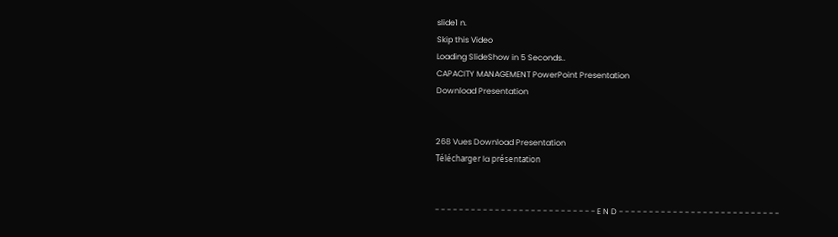slide1 n.
Skip this Video
Loading SlideShow in 5 Seconds..
CAPACITY MANAGEMENT PowerPoint Presentation
Download Presentation


268 Vues Download Presentation
Télécharger la présentation


- - - - - - - - - - - - - - - - - - - - - - - - - - - E N D - - - - - - - - - - - - - - - - - - - - - - - - - - -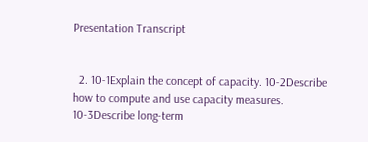Presentation Transcript


  2. 10-1Explain the concept of capacity. 10-2Describe how to compute and use capacity measures. 10-3Describe long-term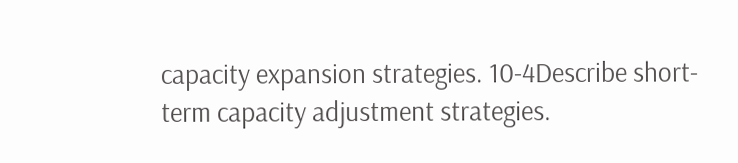capacity expansion strategies. 10-4Describe short-term capacity adjustment strategies.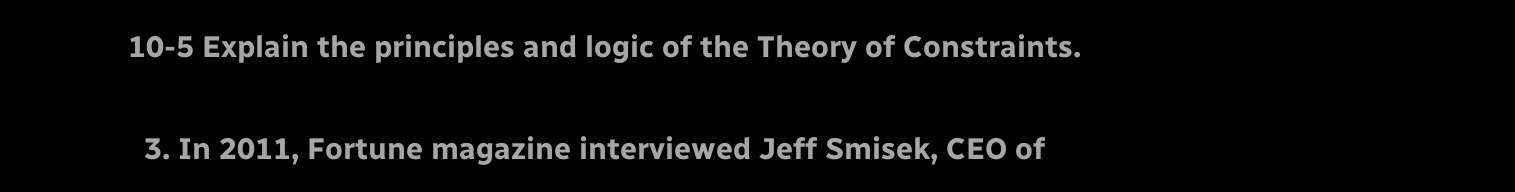10-5 Explain the principles and logic of the Theory of Constraints.

  3. In 2011, Fortune magazine interviewed Jeff Smisek, CEO of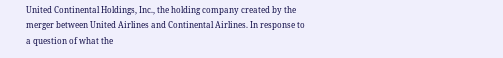United Continental Holdings, Inc., the holding company created by the merger between United Airlines and Continental Airlines. In response to a question of what the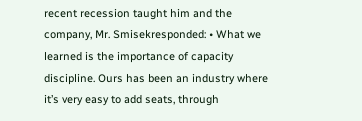recent recession taught him and the company, Mr. Smisekresponded: • What we learned is the importance of capacity discipline. Ours has been an industry where it’s very easy to add seats, through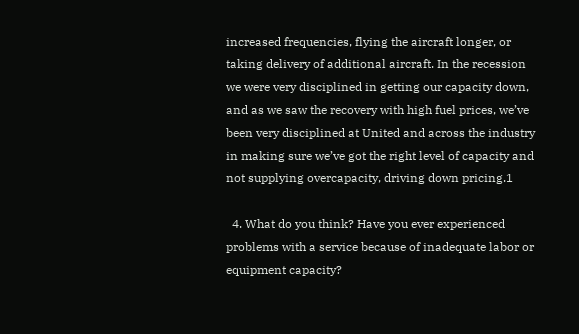increased frequencies, flying the aircraft longer, or taking delivery of additional aircraft. In the recession we were very disciplined in getting our capacity down, and as we saw the recovery with high fuel prices, we’ve been very disciplined at United and across the industry in making sure we’ve got the right level of capacity and not supplying overcapacity, driving down pricing.1

  4. What do you think? Have you ever experienced problems with a service because of inadequate labor or equipment capacity?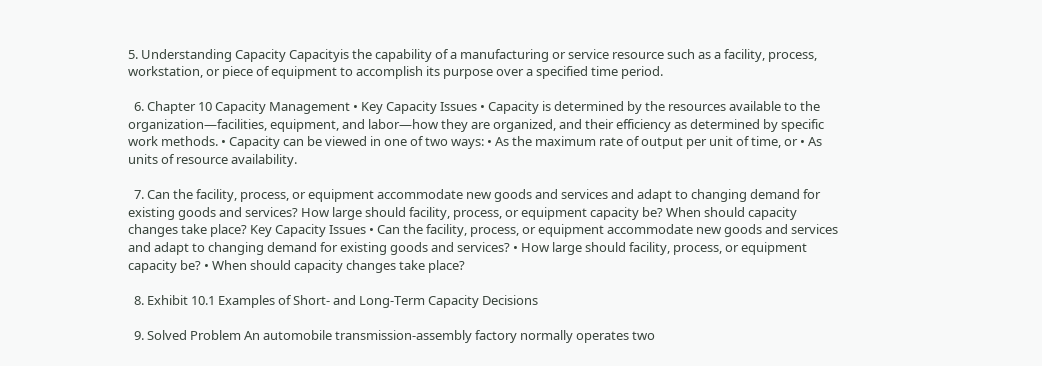5. Understanding Capacity Capacityis the capability of a manufacturing or service resource such as a facility, process, workstation, or piece of equipment to accomplish its purpose over a specified time period.

  6. Chapter 10 Capacity Management • Key Capacity Issues • Capacity is determined by the resources available to the organization—facilities, equipment, and labor—how they are organized, and their efficiency as determined by specific work methods. • Capacity can be viewed in one of two ways: • As the maximum rate of output per unit of time, or • As units of resource availability.

  7. Can the facility, process, or equipment accommodate new goods and services and adapt to changing demand for existing goods and services? How large should facility, process, or equipment capacity be? When should capacity changes take place? Key Capacity Issues • Can the facility, process, or equipment accommodate new goods and services and adapt to changing demand for existing goods and services? • How large should facility, process, or equipment capacity be? • When should capacity changes take place?

  8. Exhibit 10.1 Examples of Short- and Long-Term Capacity Decisions

  9. Solved Problem An automobile transmission-assembly factory normally operates two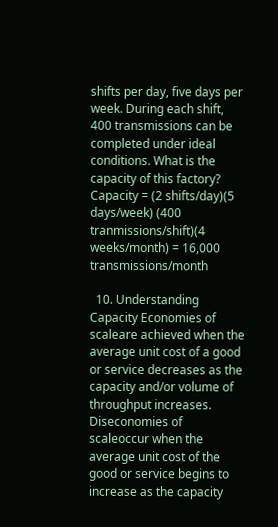shifts per day, five days per week. During each shift, 400 transmissions can be completed under ideal conditions. What is the capacity of this factory? Capacity = (2 shifts/day)(5 days/week) (400 tranmissions/shift)(4 weeks/month) = 16,000 transmissions/month

  10. Understanding Capacity Economies of scaleare achieved when the average unit cost of a good or service decreases as the capacity and/or volume of throughput increases. Diseconomies of scaleoccur when the average unit cost of the good or service begins to increase as the capacity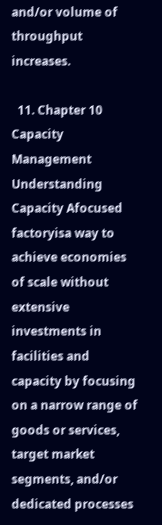and/or volume of throughput increases.

  11. Chapter 10 Capacity Management Understanding Capacity Afocused factoryisa way to achieve economies of scale without extensive investments in facilities and capacity by focusing on a narrow range of goods or services, target market segments, and/or dedicated processes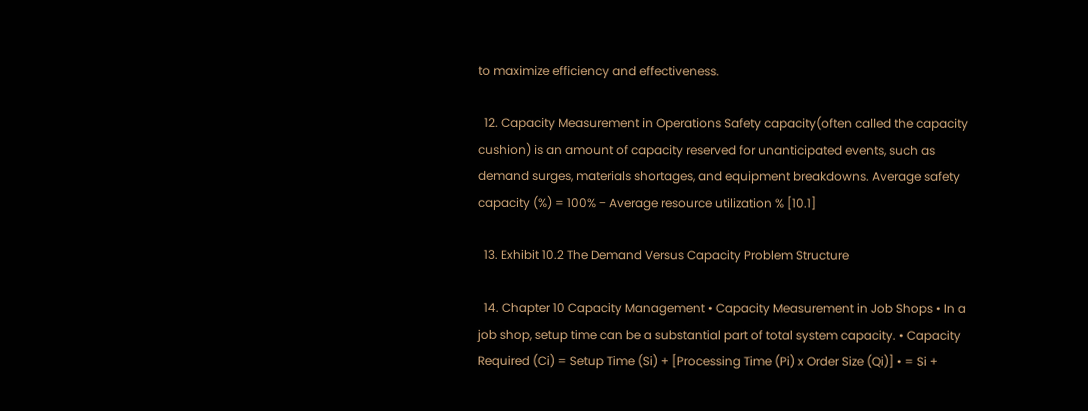to maximize efficiency and effectiveness.

  12. Capacity Measurement in Operations Safety capacity(often called the capacity cushion) is an amount of capacity reserved for unanticipated events, such as demand surges, materials shortages, and equipment breakdowns. Average safety capacity (%) = 100% − Average resource utilization % [10.1]

  13. Exhibit 10.2 The Demand Versus Capacity Problem Structure

  14. Chapter 10 Capacity Management • Capacity Measurement in Job Shops • In a job shop, setup time can be a substantial part of total system capacity. • Capacity Required (Ci) = Setup Time (Si) + [Processing Time (Pi) x Order Size (Qi)] • = Si +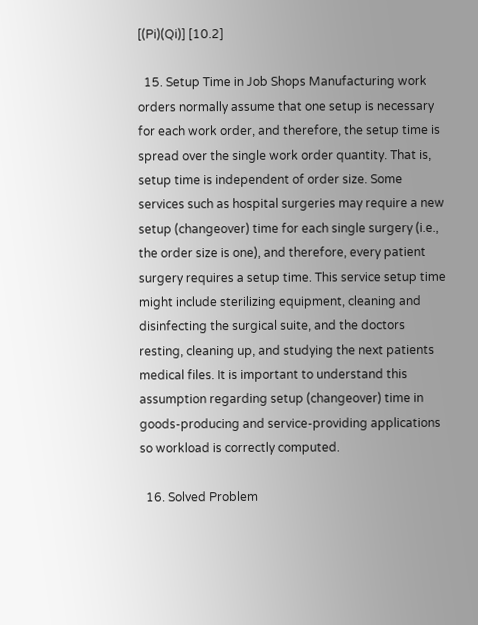[(Pi)(Qi)] [10.2]

  15. Setup Time in Job Shops Manufacturing work orders normally assume that one setup is necessary for each work order, and therefore, the setup time is spread over the single work order quantity. That is, setup time is independent of order size. Some services such as hospital surgeries may require a new setup (changeover) time for each single surgery (i.e., the order size is one), and therefore, every patient surgery requires a setup time. This service setup time might include sterilizing equipment, cleaning and disinfecting the surgical suite, and the doctors resting, cleaning up, and studying the next patients medical files. It is important to understand this assumption regarding setup (changeover) time in goods-producing and service-providing applications so workload is correctly computed.

  16. Solved Problem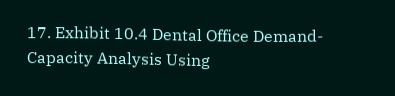17. Exhibit 10.4 Dental Office Demand-Capacity Analysis Using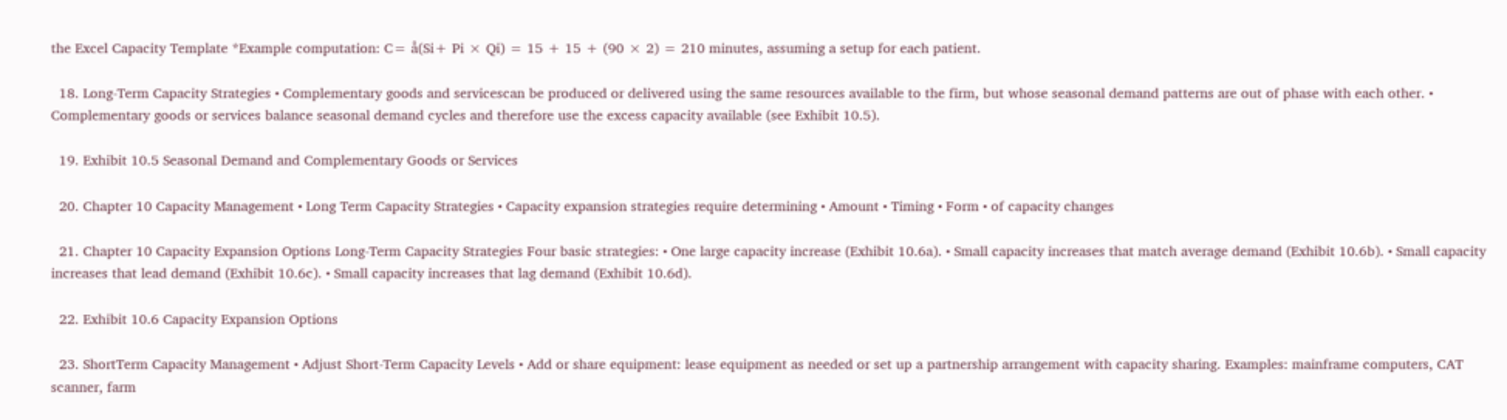the Excel Capacity Template *Example computation: C= å(Si+ Pi × Qi) = 15 + 15 + (90 × 2) = 210 minutes, assuming a setup for each patient.

  18. Long-Term Capacity Strategies • Complementary goods and servicescan be produced or delivered using the same resources available to the firm, but whose seasonal demand patterns are out of phase with each other. • Complementary goods or services balance seasonal demand cycles and therefore use the excess capacity available (see Exhibit 10.5).

  19. Exhibit 10.5 Seasonal Demand and Complementary Goods or Services

  20. Chapter 10 Capacity Management • Long Term Capacity Strategies • Capacity expansion strategies require determining • Amount • Timing • Form • of capacity changes

  21. Chapter 10 Capacity Expansion Options Long-Term Capacity Strategies Four basic strategies: • One large capacity increase (Exhibit 10.6a). • Small capacity increases that match average demand (Exhibit 10.6b). • Small capacity increases that lead demand (Exhibit 10.6c). • Small capacity increases that lag demand (Exhibit 10.6d).

  22. Exhibit 10.6 Capacity Expansion Options

  23. ShortTerm Capacity Management • Adjust Short-Term Capacity Levels • Add or share equipment: lease equipment as needed or set up a partnership arrangement with capacity sharing. Examples: mainframe computers, CAT scanner, farm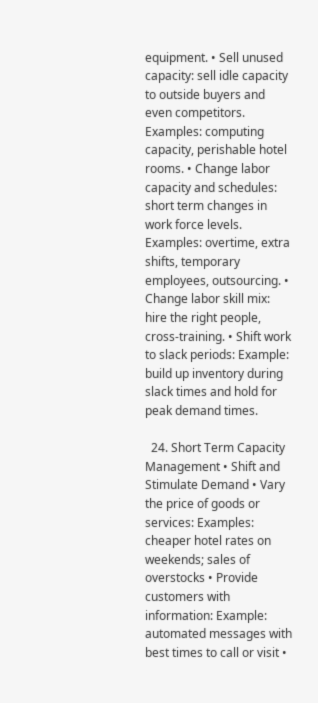equipment. • Sell unused capacity: sell idle capacity to outside buyers and even competitors. Examples: computing capacity, perishable hotel rooms. • Change labor capacity and schedules: short term changes in work force levels. Examples: overtime, extra shifts, temporary employees, outsourcing. • Change labor skill mix: hire the right people, cross-training. • Shift work to slack periods: Example: build up inventory during slack times and hold for peak demand times.

  24. Short Term Capacity Management • Shift and Stimulate Demand • Vary the price of goods or services: Examples: cheaper hotel rates on weekends; sales of overstocks • Provide customers with information: Example: automated messages with best times to call or visit •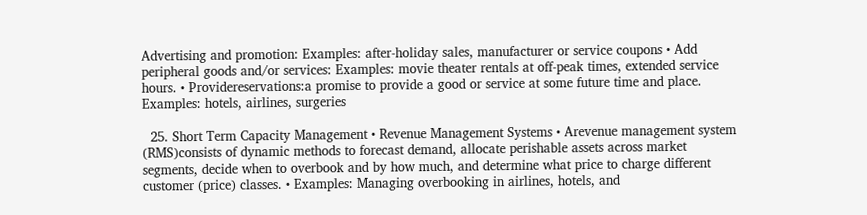Advertising and promotion: Examples: after-holiday sales, manufacturer or service coupons • Add peripheral goods and/or services: Examples: movie theater rentals at off-peak times, extended service hours. • Providereservations:a promise to provide a good or service at some future time and place. Examples: hotels, airlines, surgeries

  25. Short Term Capacity Management • Revenue Management Systems • Arevenue management system (RMS)consists of dynamic methods to forecast demand, allocate perishable assets across market segments, decide when to overbook and by how much, and determine what price to charge different customer (price) classes. • Examples: Managing overbooking in airlines, hotels, and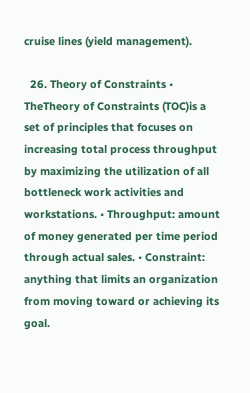cruise lines (yield management).

  26. Theory of Constraints • TheTheory of Constraints (TOC)is a set of principles that focuses on increasing total process throughput by maximizing the utilization of all bottleneck work activities and workstations. • Throughput: amount of money generated per time period through actual sales. • Constraint: anything that limits an organization from moving toward or achieving its goal.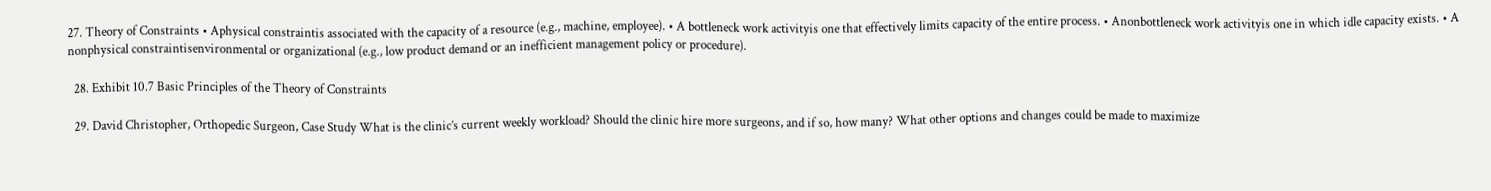27. Theory of Constraints • Aphysical constraintis associated with the capacity of a resource (e.g., machine, employee). • A bottleneck work activityis one that effectively limits capacity of the entire process. • Anonbottleneck work activityis one in which idle capacity exists. • A nonphysical constraintisenvironmental or organizational (e.g., low product demand or an inefficient management policy or procedure).

  28. Exhibit 10.7 Basic Principles of the Theory of Constraints

  29. David Christopher, Orthopedic Surgeon, Case Study What is the clinic’s current weekly workload? Should the clinic hire more surgeons, and if so, how many? What other options and changes could be made to maximize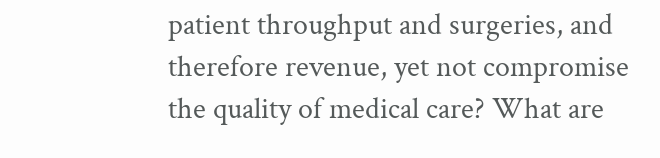patient throughput and surgeries, and therefore revenue, yet not compromise the quality of medical care? What are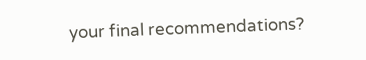your final recommendations?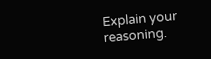Explain your reasoning.